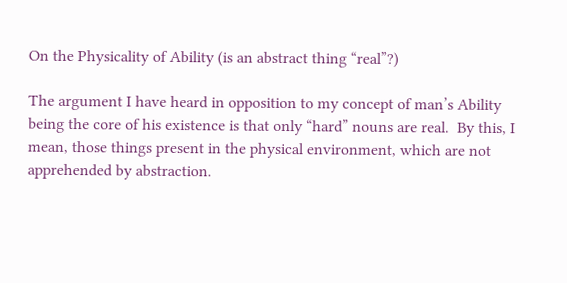On the Physicality of Ability (is an abstract thing “real”?)

The argument I have heard in opposition to my concept of man’s Ability being the core of his existence is that only “hard” nouns are real.  By this, I mean, those things present in the physical environment, which are not apprehended by abstraction.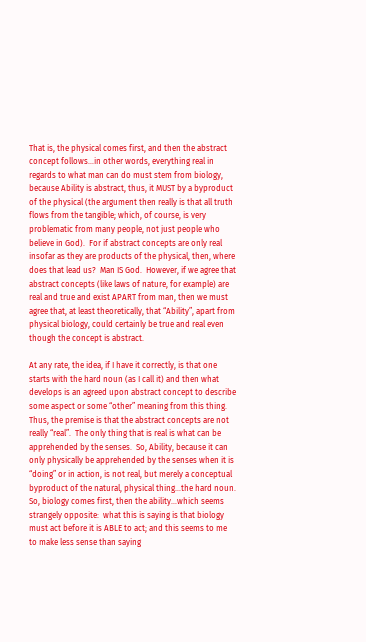That is, the physical comes first, and then the abstract concept follows…in other words, everything real in regards to what man can do must stem from biology, because Ability is abstract, thus, it MUST by a byproduct of the physical (the argument then really is that all truth flows from the tangible; which, of course, is very problematic from many people, not just people who believe in God).  For if abstract concepts are only real insofar as they are products of the physical, then, where does that lead us?  Man IS God.  However, if we agree that abstract concepts (like laws of nature, for example) are real and true and exist APART from man, then we must agree that, at least theoretically, that “Ability”, apart from physical biology, could certainly be true and real even though the concept is abstract.

At any rate, the idea, if I have it correctly, is that one starts with the hard noun (as I call it) and then what develops is an agreed upon abstract concept to describe some aspect or some “other” meaning from this thing.  Thus, the premise is that the abstract concepts are not really “real”.  The only thing that is real is what can be apprehended by the senses.  So, Ability, because it can only physically be apprehended by the senses when it is “doing” or in action, is not real, but merely a conceptual byproduct of the natural, physical thing…the hard noun.  So, biology comes first, then the ability…which seems strangely opposite:  what this is saying is that biology must act before it is ABLE to act; and this seems to me to make less sense than saying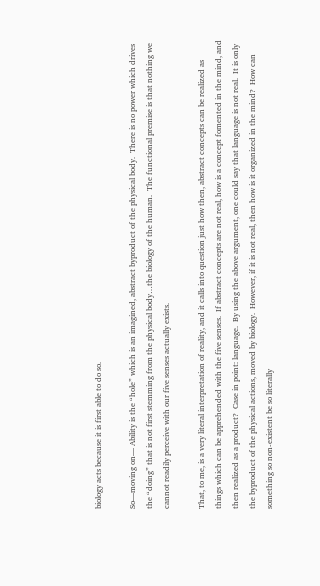biology acts because it is first able to do so.

So—moving on— Ability is the “hole” which is an imagined, abstract byproduct of the physical body.  There is no power which drives the “doing” that is not first stemming from the physical body…the biology of the human.  The functional premise is that nothing we cannot readily perceive with our five senses actually exists.

That, to me, is a very literal interpretation of reality, and it calls into question just how then, abstract concepts can be realized as things which can be apprehended with the five senses.  If abstract concepts are not real, how is a concept fomented in the mind, and then realized as a product?  Case in point: language.  By using the above argument, one could say that language is not real.  It is only the byproduct of the physical actions, moved by biology.  However, if it is not real, then how is it organized in the mind?  How can something so non-existent be so literally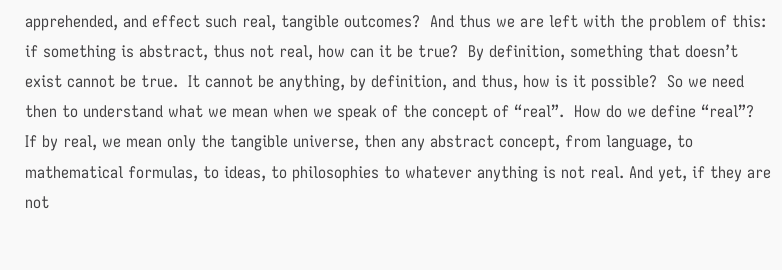apprehended, and effect such real, tangible outcomes?  And thus we are left with the problem of this:  if something is abstract, thus not real, how can it be true?  By definition, something that doesn’t exist cannot be true.  It cannot be anything, by definition, and thus, how is it possible?  So we need then to understand what we mean when we speak of the concept of “real”.  How do we define “real”?  If by real, we mean only the tangible universe, then any abstract concept, from language, to mathematical formulas, to ideas, to philosophies to whatever anything is not real. And yet, if they are not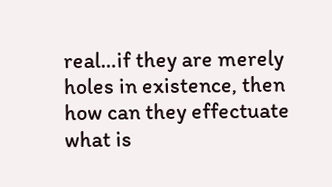real…if they are merely holes in existence, then how can they effectuate what is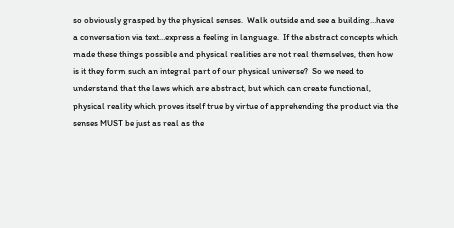so obviously grasped by the physical senses.  Walk outside and see a building…have a conversation via text…express a feeling in language.  If the abstract concepts which made these things possible and physical realities are not real themselves, then how is it they form such an integral part of our physical universe?  So we need to understand that the laws which are abstract, but which can create functional, physical reality which proves itself true by virtue of apprehending the product via the senses MUST be just as real as the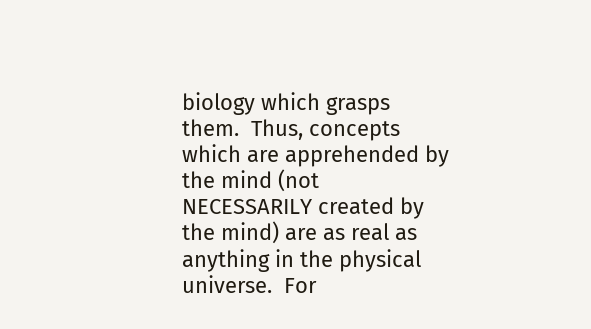biology which grasps them.  Thus, concepts which are apprehended by the mind (not NECESSARILY created by the mind) are as real as anything in the physical universe.  For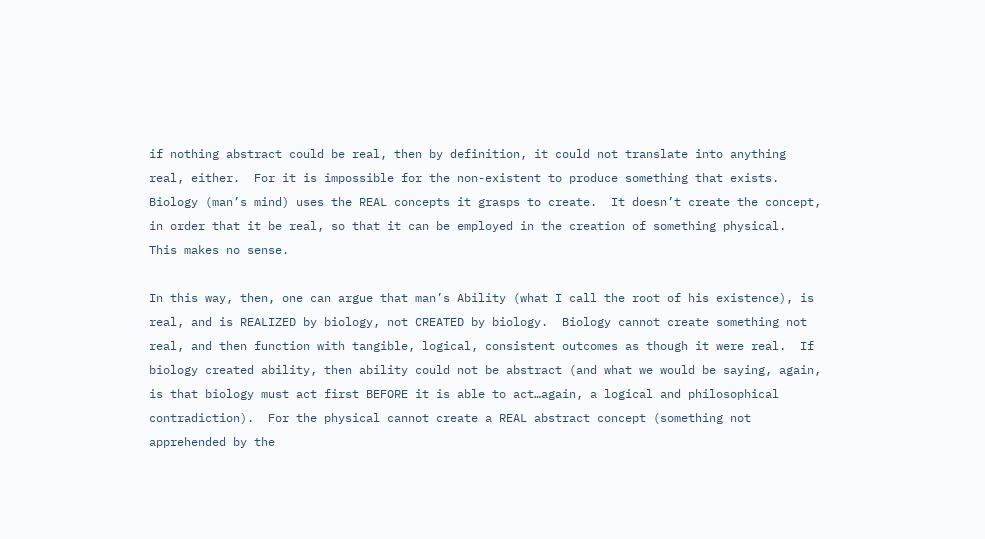if nothing abstract could be real, then by definition, it could not translate into anything real, either.  For it is impossible for the non-existent to produce something that exists.  Biology (man’s mind) uses the REAL concepts it grasps to create.  It doesn’t create the concept, in order that it be real, so that it can be employed in the creation of something physical.  This makes no sense.

In this way, then, one can argue that man’s Ability (what I call the root of his existence), is real, and is REALIZED by biology, not CREATED by biology.  Biology cannot create something not real, and then function with tangible, logical, consistent outcomes as though it were real.  If biology created ability, then ability could not be abstract (and what we would be saying, again, is that biology must act first BEFORE it is able to act…again, a logical and philosophical contradiction).  For the physical cannot create a REAL abstract concept (something not apprehended by the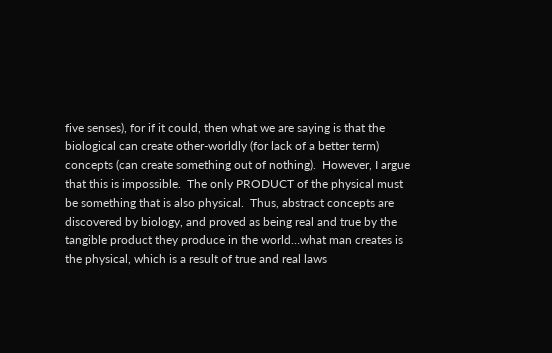five senses), for if it could, then what we are saying is that the biological can create other-worldly (for lack of a better term) concepts (can create something out of nothing).  However, I argue that this is impossible.  The only PRODUCT of the physical must be something that is also physical.  Thus, abstract concepts are discovered by biology, and proved as being real and true by the tangible product they produce in the world…what man creates is the physical, which is a result of true and real laws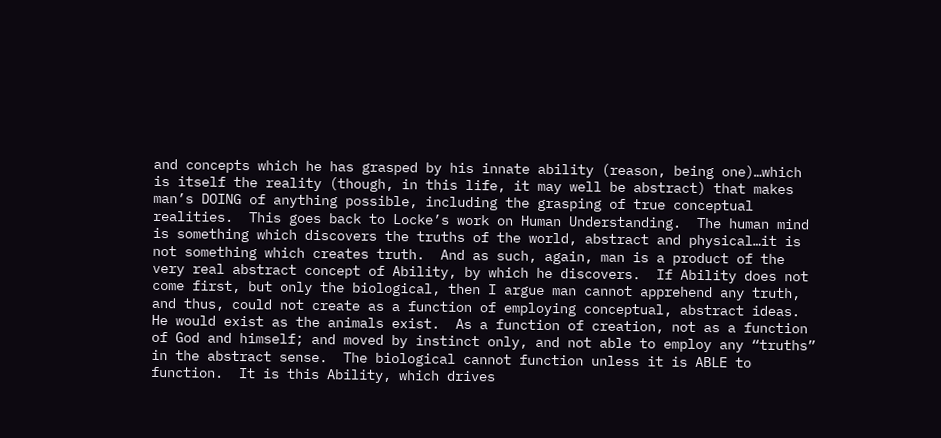and concepts which he has grasped by his innate ability (reason, being one)…which is itself the reality (though, in this life, it may well be abstract) that makes man’s DOING of anything possible, including the grasping of true conceptual realities.  This goes back to Locke’s work on Human Understanding.  The human mind is something which discovers the truths of the world, abstract and physical…it is not something which creates truth.  And as such, again, man is a product of the very real abstract concept of Ability, by which he discovers.  If Ability does not come first, but only the biological, then I argue man cannot apprehend any truth, and thus, could not create as a function of employing conceptual, abstract ideas.  He would exist as the animals exist.  As a function of creation, not as a function of God and himself; and moved by instinct only, and not able to employ any “truths” in the abstract sense.  The biological cannot function unless it is ABLE to function.  It is this Ability, which drives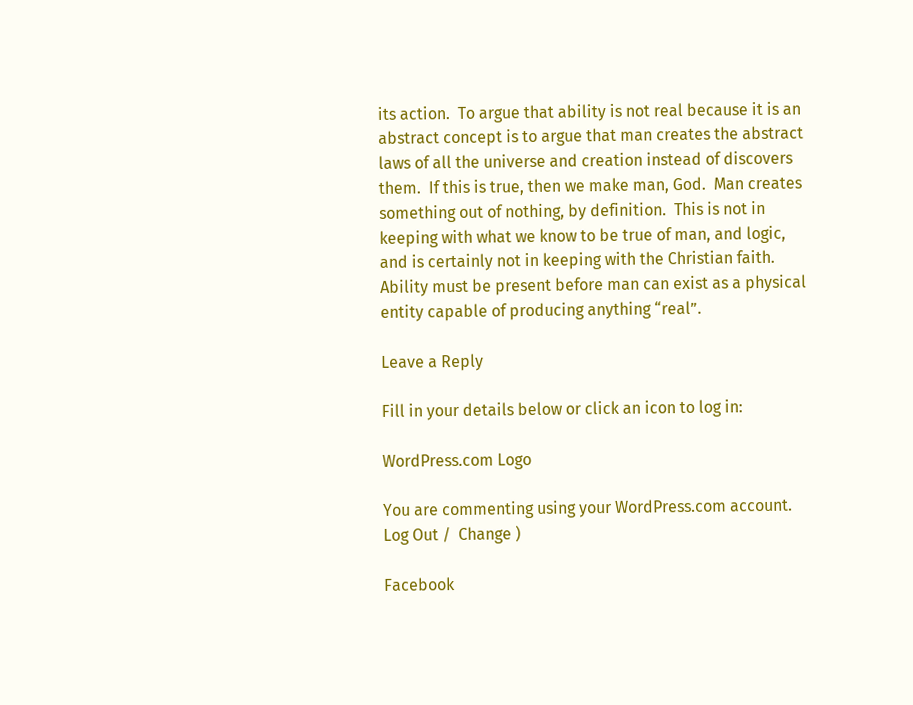its action.  To argue that ability is not real because it is an abstract concept is to argue that man creates the abstract laws of all the universe and creation instead of discovers them.  If this is true, then we make man, God.  Man creates something out of nothing, by definition.  This is not in keeping with what we know to be true of man, and logic, and is certainly not in keeping with the Christian faith.  Ability must be present before man can exist as a physical entity capable of producing anything “real”.

Leave a Reply

Fill in your details below or click an icon to log in:

WordPress.com Logo

You are commenting using your WordPress.com account. Log Out /  Change )

Facebook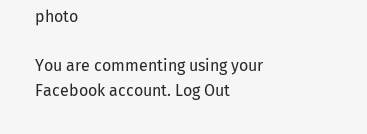photo

You are commenting using your Facebook account. Log Out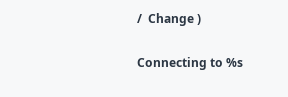/  Change )

Connecting to %s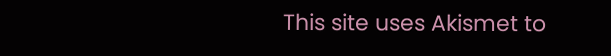This site uses Akismet to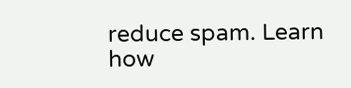reduce spam. Learn how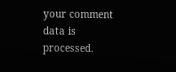your comment data is processed.